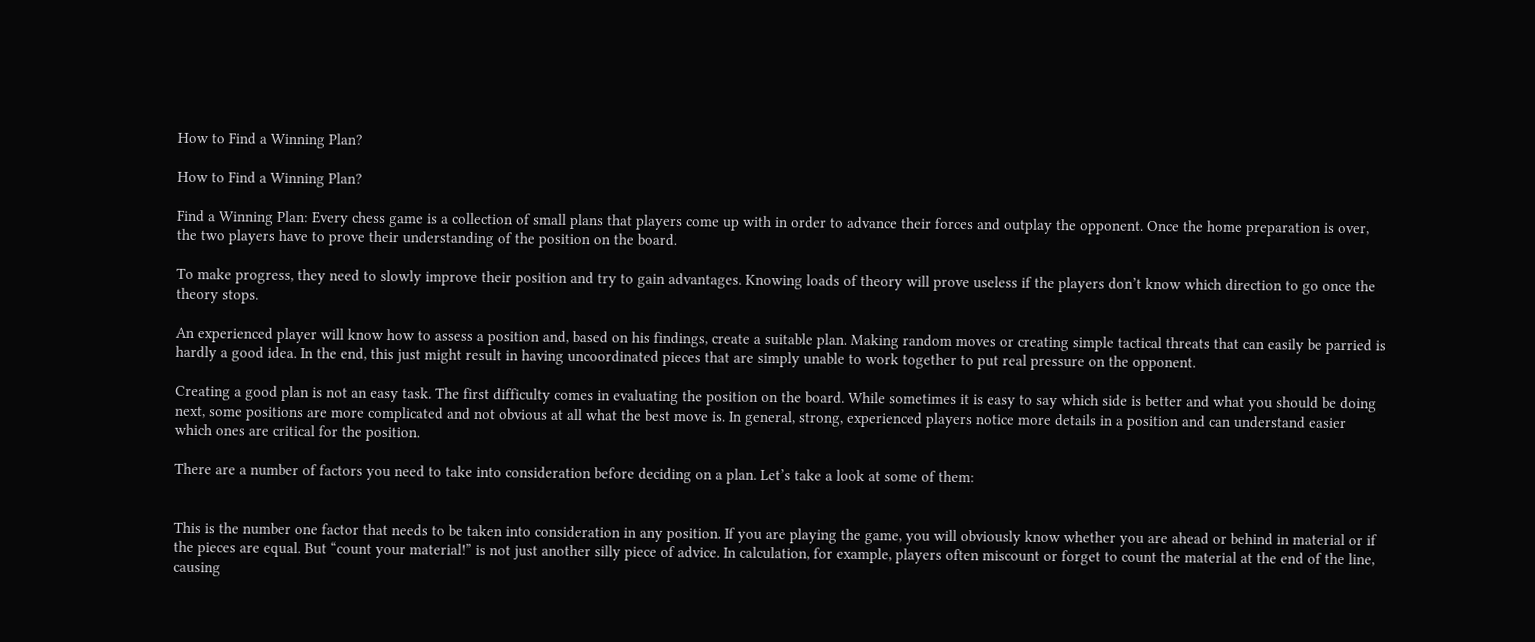How to Find a Winning Plan?

How to Find a Winning Plan?

Find a Winning Plan: Every chess game is a collection of small plans that players come up with in order to advance their forces and outplay the opponent. Once the home preparation is over, the two players have to prove their understanding of the position on the board.

To make progress, they need to slowly improve their position and try to gain advantages. Knowing loads of theory will prove useless if the players don’t know which direction to go once the theory stops.

An experienced player will know how to assess a position and, based on his findings, create a suitable plan. Making random moves or creating simple tactical threats that can easily be parried is hardly a good idea. In the end, this just might result in having uncoordinated pieces that are simply unable to work together to put real pressure on the opponent.

Creating a good plan is not an easy task. The first difficulty comes in evaluating the position on the board. While sometimes it is easy to say which side is better and what you should be doing next, some positions are more complicated and not obvious at all what the best move is. In general, strong, experienced players notice more details in a position and can understand easier which ones are critical for the position.

There are a number of factors you need to take into consideration before deciding on a plan. Let’s take a look at some of them:


This is the number one factor that needs to be taken into consideration in any position. If you are playing the game, you will obviously know whether you are ahead or behind in material or if the pieces are equal. But “count your material!” is not just another silly piece of advice. In calculation, for example, players often miscount or forget to count the material at the end of the line, causing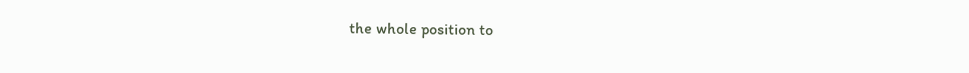the whole position to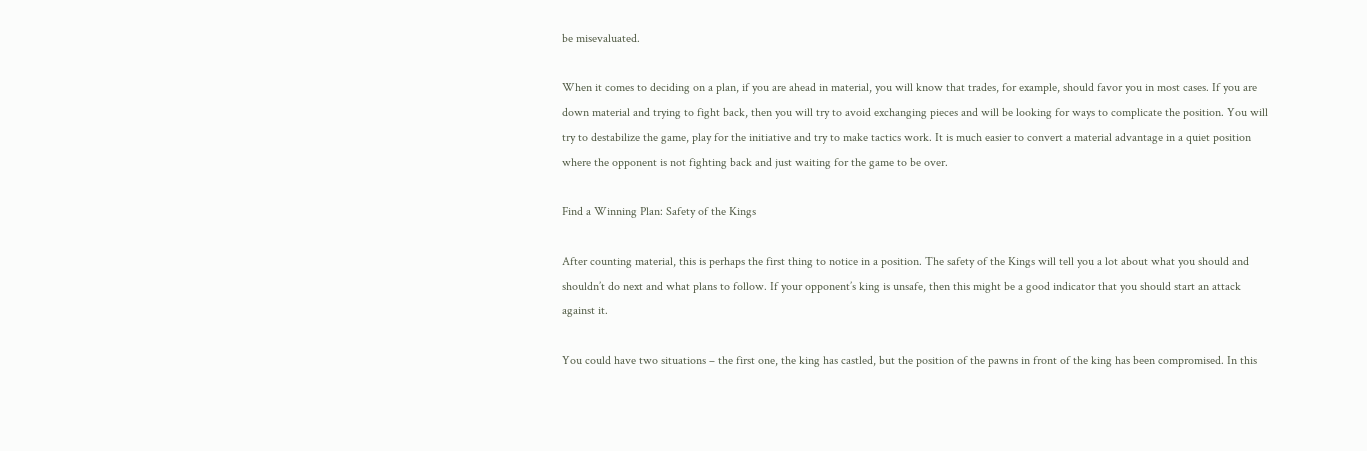be misevaluated.

When it comes to deciding on a plan, if you are ahead in material, you will know that trades, for example, should favor you in most cases. If you are down material and trying to fight back, then you will try to avoid exchanging pieces and will be looking for ways to complicate the position. You will try to destabilize the game, play for the initiative and try to make tactics work. It is much easier to convert a material advantage in a quiet position where the opponent is not fighting back and just waiting for the game to be over.

Find a Winning Plan: Safety of the Kings

After counting material, this is perhaps the first thing to notice in a position. The safety of the Kings will tell you a lot about what you should and shouldn’t do next and what plans to follow. If your opponent’s king is unsafe, then this might be a good indicator that you should start an attack against it.

You could have two situations – the first one, the king has castled, but the position of the pawns in front of the king has been compromised. In this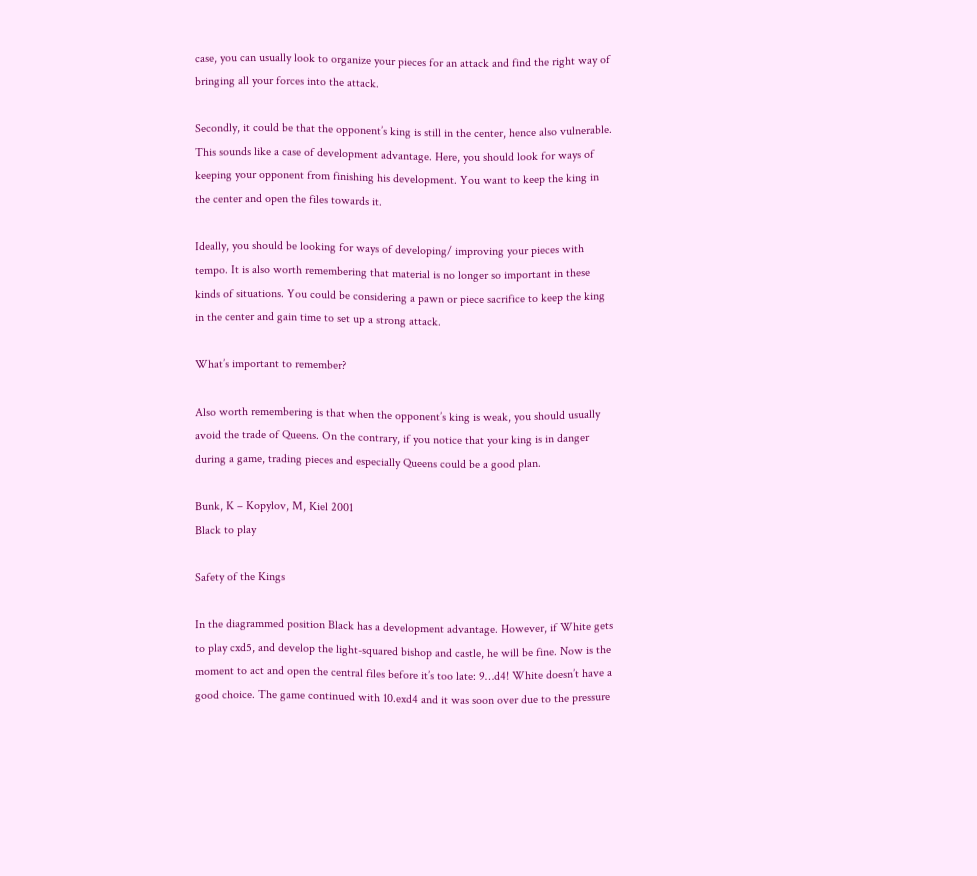case, you can usually look to organize your pieces for an attack and find the right way of bringing all your forces into the attack.

Secondly, it could be that the opponent’s king is still in the center, hence also vulnerable. This sounds like a case of development advantage. Here, you should look for ways of keeping your opponent from finishing his development. You want to keep the king in the center and open the files towards it.

Ideally, you should be looking for ways of developing/ improving your pieces with tempo. It is also worth remembering that material is no longer so important in these kinds of situations. You could be considering a pawn or piece sacrifice to keep the king in the center and gain time to set up a strong attack.

What’s important to remember?

Also worth remembering is that when the opponent’s king is weak, you should usually avoid the trade of Queens. On the contrary, if you notice that your king is in danger during a game, trading pieces and especially Queens could be a good plan.

Bunk, K – Kopylov, M, Kiel 2001
Black to play

Safety of the Kings

In the diagrammed position Black has a development advantage. However, if White gets to play cxd5, and develop the light-squared bishop and castle, he will be fine. Now is the moment to act and open the central files before it’s too late: 9…d4! White doesn’t have a good choice. The game continued with 10.exd4 and it was soon over due to the pressure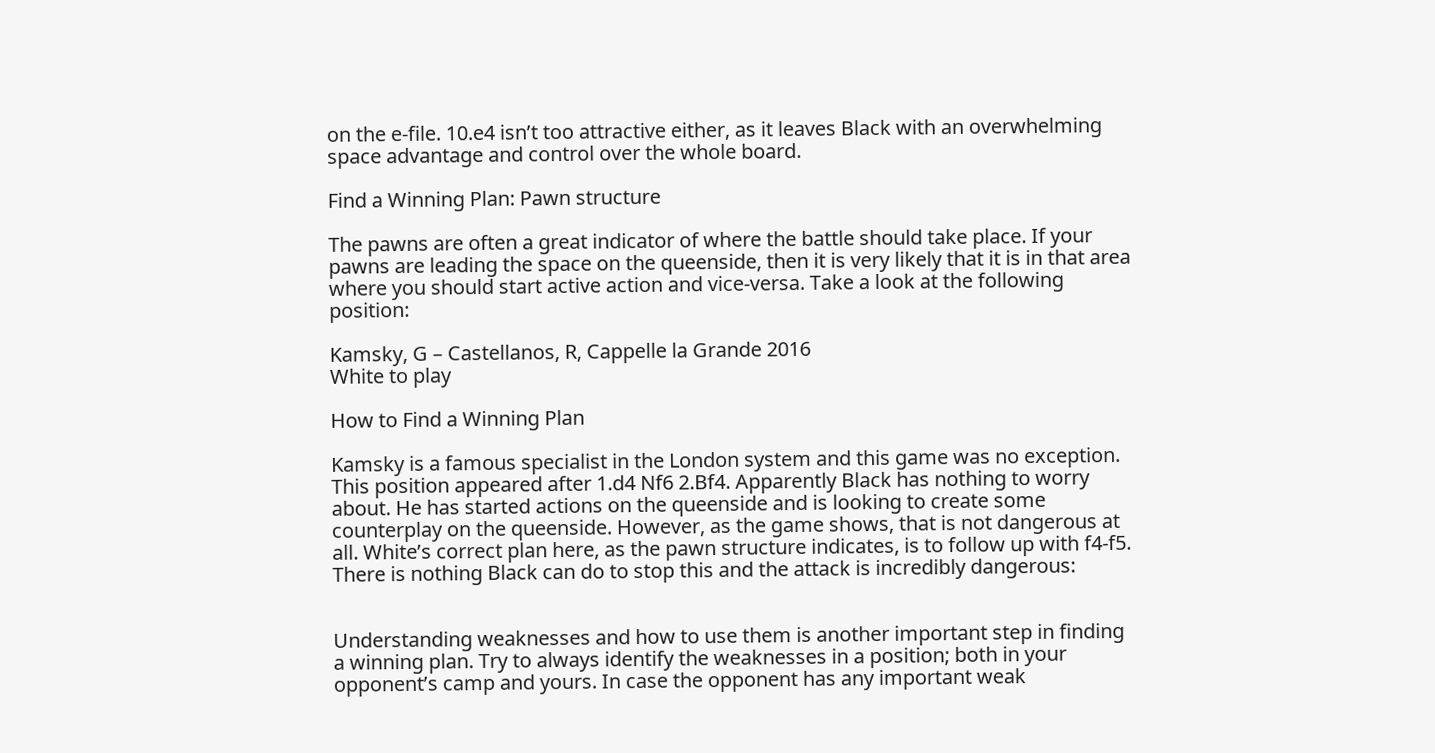on the e-file. 10.e4 isn’t too attractive either, as it leaves Black with an overwhelming space advantage and control over the whole board.

Find a Winning Plan: Pawn structure

The pawns are often a great indicator of where the battle should take place. If your pawns are leading the space on the queenside, then it is very likely that it is in that area where you should start active action and vice-versa. Take a look at the following position:

Kamsky, G – Castellanos, R, Cappelle la Grande 2016
White to play

How to Find a Winning Plan

Kamsky is a famous specialist in the London system and this game was no exception. This position appeared after 1.d4 Nf6 2.Bf4. Apparently Black has nothing to worry about. He has started actions on the queenside and is looking to create some counterplay on the queenside. However, as the game shows, that is not dangerous at all. White’s correct plan here, as the pawn structure indicates, is to follow up with f4-f5. There is nothing Black can do to stop this and the attack is incredibly dangerous:


Understanding weaknesses and how to use them is another important step in finding a winning plan. Try to always identify the weaknesses in a position; both in your opponent’s camp and yours. In case the opponent has any important weak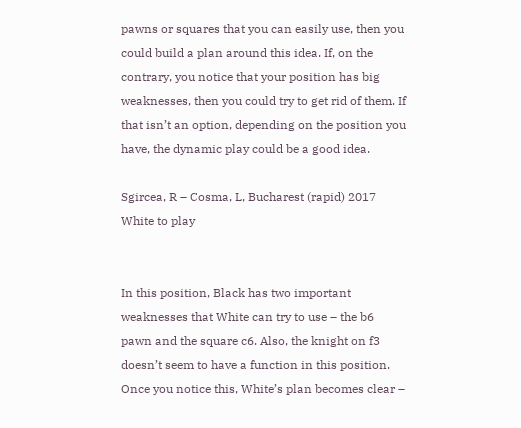pawns or squares that you can easily use, then you could build a plan around this idea. If, on the contrary, you notice that your position has big weaknesses, then you could try to get rid of them. If that isn’t an option, depending on the position you have, the dynamic play could be a good idea.

Sgircea, R – Cosma, L, Bucharest (rapid) 2017
White to play


In this position, Black has two important weaknesses that White can try to use – the b6 pawn and the square c6. Also, the knight on f3 doesn’t seem to have a function in this position. Once you notice this, White’s plan becomes clear –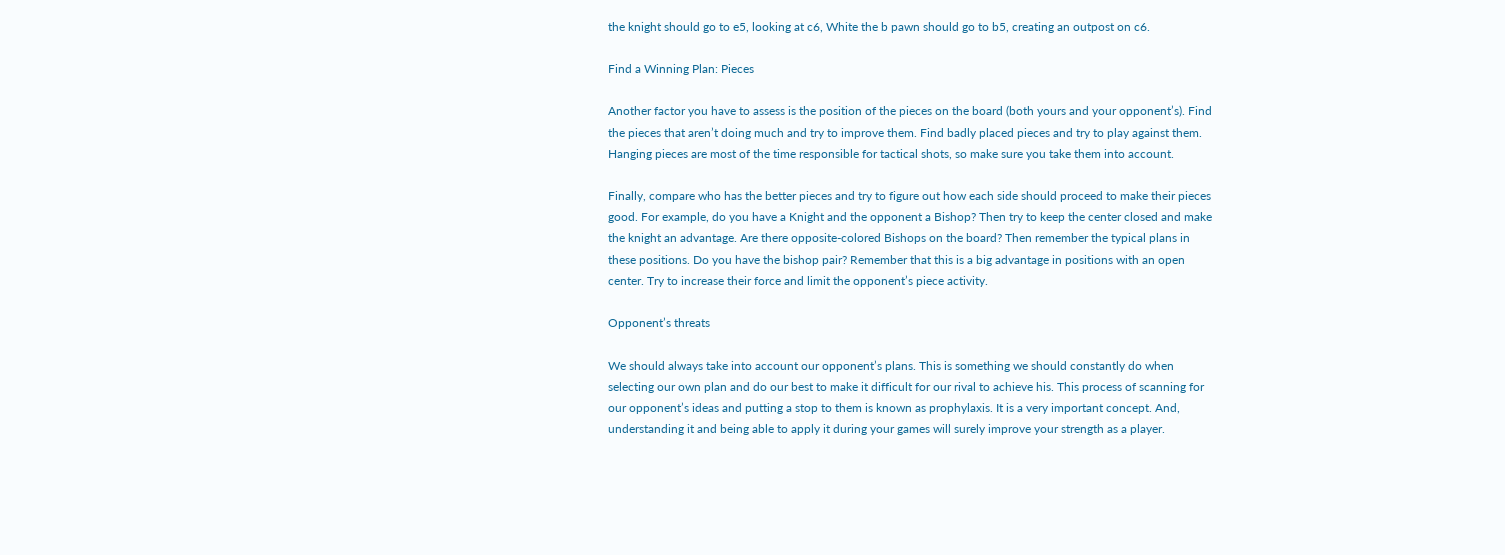the knight should go to e5, looking at c6, White the b pawn should go to b5, creating an outpost on c6.

Find a Winning Plan: Pieces

Another factor you have to assess is the position of the pieces on the board (both yours and your opponent’s). Find the pieces that aren’t doing much and try to improve them. Find badly placed pieces and try to play against them. Hanging pieces are most of the time responsible for tactical shots, so make sure you take them into account.

Finally, compare who has the better pieces and try to figure out how each side should proceed to make their pieces good. For example, do you have a Knight and the opponent a Bishop? Then try to keep the center closed and make the knight an advantage. Are there opposite-colored Bishops on the board? Then remember the typical plans in these positions. Do you have the bishop pair? Remember that this is a big advantage in positions with an open center. Try to increase their force and limit the opponent’s piece activity.

Opponent’s threats

We should always take into account our opponent’s plans. This is something we should constantly do when selecting our own plan and do our best to make it difficult for our rival to achieve his. This process of scanning for our opponent’s ideas and putting a stop to them is known as prophylaxis. It is a very important concept. And, understanding it and being able to apply it during your games will surely improve your strength as a player.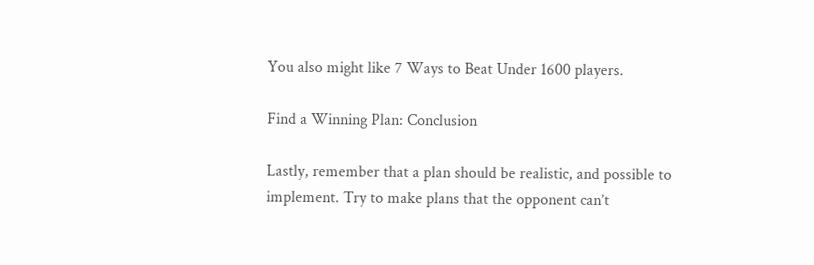You also might like 7 Ways to Beat Under 1600 players.

Find a Winning Plan: Conclusion

Lastly, remember that a plan should be realistic, and possible to implement. Try to make plans that the opponent can’t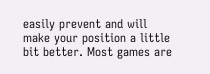easily prevent and will make your position a little bit better. Most games are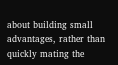about building small advantages, rather than quickly mating the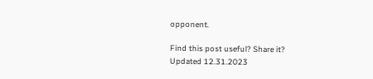opponent.

Find this post useful? Share it?
Updated 12.31.2023